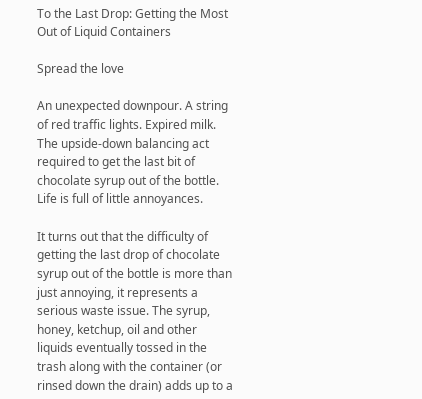To the Last Drop: Getting the Most Out of Liquid Containers

Spread the love

An unexpected downpour. A string of red traffic lights. Expired milk. The upside-down balancing act required to get the last bit of chocolate syrup out of the bottle. Life is full of little annoyances.

It turns out that the difficulty of getting the last drop of chocolate syrup out of the bottle is more than just annoying, it represents a serious waste issue. The syrup, honey, ketchup, oil and other liquids eventually tossed in the trash along with the container (or rinsed down the drain) adds up to a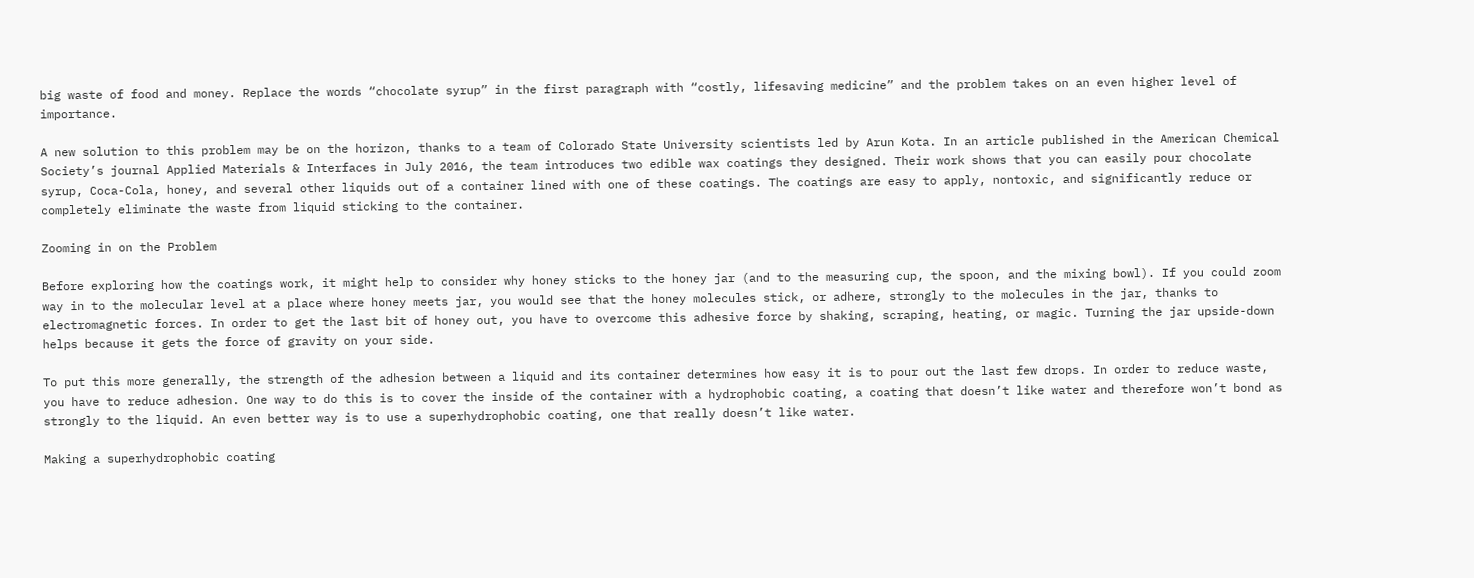big waste of food and money. Replace the words “chocolate syrup” in the first paragraph with “costly, lifesaving medicine” and the problem takes on an even higher level of importance.

A new solution to this problem may be on the horizon, thanks to a team of Colorado State University scientists led by Arun Kota. In an article published in the American Chemical Society’s journal Applied Materials & Interfaces in July 2016, the team introduces two edible wax coatings they designed. Their work shows that you can easily pour chocolate syrup, Coca-Cola, honey, and several other liquids out of a container lined with one of these coatings. The coatings are easy to apply, nontoxic, and significantly reduce or completely eliminate the waste from liquid sticking to the container.

Zooming in on the Problem

Before exploring how the coatings work, it might help to consider why honey sticks to the honey jar (and to the measuring cup, the spoon, and the mixing bowl). If you could zoom way in to the molecular level at a place where honey meets jar, you would see that the honey molecules stick, or adhere, strongly to the molecules in the jar, thanks to electromagnetic forces. In order to get the last bit of honey out, you have to overcome this adhesive force by shaking, scraping, heating, or magic. Turning the jar upside-down helps because it gets the force of gravity on your side.

To put this more generally, the strength of the adhesion between a liquid and its container determines how easy it is to pour out the last few drops. In order to reduce waste, you have to reduce adhesion. One way to do this is to cover the inside of the container with a hydrophobic coating, a coating that doesn’t like water and therefore won’t bond as strongly to the liquid. An even better way is to use a superhydrophobic coating, one that really doesn’t like water.

Making a superhydrophobic coating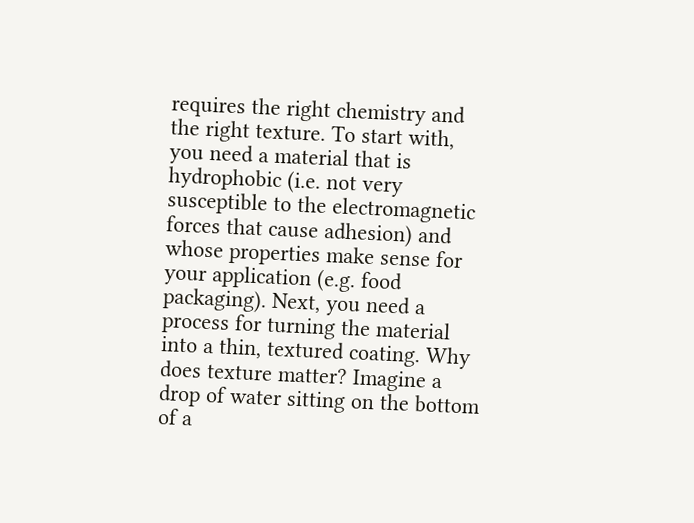requires the right chemistry and the right texture. To start with, you need a material that is hydrophobic (i.e. not very susceptible to the electromagnetic forces that cause adhesion) and whose properties make sense for your application (e.g. food packaging). Next, you need a process for turning the material into a thin, textured coating. Why does texture matter? Imagine a drop of water sitting on the bottom of a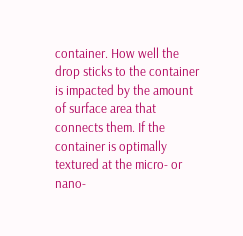container. How well the drop sticks to the container is impacted by the amount of surface area that connects them. If the container is optimally textured at the micro- or nano-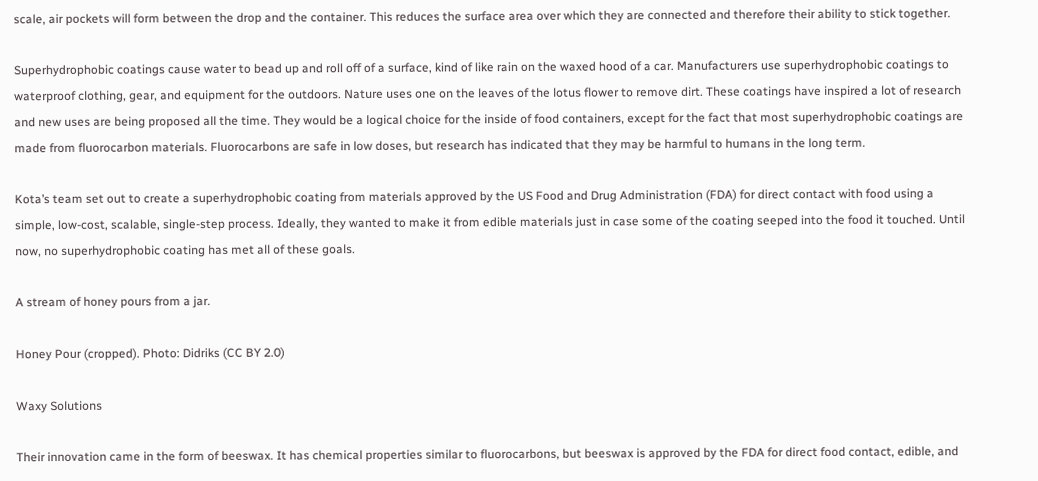scale, air pockets will form between the drop and the container. This reduces the surface area over which they are connected and therefore their ability to stick together.

Superhydrophobic coatings cause water to bead up and roll off of a surface, kind of like rain on the waxed hood of a car. Manufacturers use superhydrophobic coatings to waterproof clothing, gear, and equipment for the outdoors. Nature uses one on the leaves of the lotus flower to remove dirt. These coatings have inspired a lot of research and new uses are being proposed all the time. They would be a logical choice for the inside of food containers, except for the fact that most superhydrophobic coatings are made from fluorocarbon materials. Fluorocarbons are safe in low doses, but research has indicated that they may be harmful to humans in the long term.

Kota’s team set out to create a superhydrophobic coating from materials approved by the US Food and Drug Administration (FDA) for direct contact with food using a simple, low-cost, scalable, single-step process. Ideally, they wanted to make it from edible materials just in case some of the coating seeped into the food it touched. Until now, no superhydrophobic coating has met all of these goals.

A stream of honey pours from a jar.

Honey Pour (cropped). Photo: Didriks (CC BY 2.0)

Waxy Solutions

Their innovation came in the form of beeswax. It has chemical properties similar to fluorocarbons, but beeswax is approved by the FDA for direct food contact, edible, and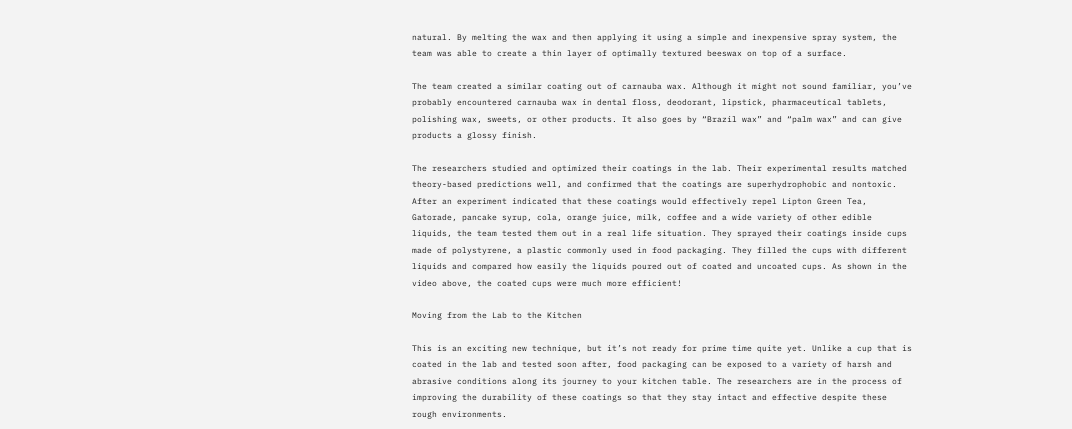natural. By melting the wax and then applying it using a simple and inexpensive spray system, the team was able to create a thin layer of optimally textured beeswax on top of a surface.

The team created a similar coating out of carnauba wax. Although it might not sound familiar, you’ve probably encountered carnauba wax in dental floss, deodorant, lipstick, pharmaceutical tablets, polishing wax, sweets, or other products. It also goes by “Brazil wax” and “palm wax” and can give products a glossy finish.

The researchers studied and optimized their coatings in the lab. Their experimental results matched theory-based predictions well, and confirmed that the coatings are superhydrophobic and nontoxic. After an experiment indicated that these coatings would effectively repel Lipton Green Tea, Gatorade, pancake syrup, cola, orange juice, milk, coffee and a wide variety of other edible liquids, the team tested them out in a real life situation. They sprayed their coatings inside cups made of polystyrene, a plastic commonly used in food packaging. They filled the cups with different liquids and compared how easily the liquids poured out of coated and uncoated cups. As shown in the video above, the coated cups were much more efficient!

Moving from the Lab to the Kitchen

This is an exciting new technique, but it’s not ready for prime time quite yet. Unlike a cup that is coated in the lab and tested soon after, food packaging can be exposed to a variety of harsh and abrasive conditions along its journey to your kitchen table. The researchers are in the process of improving the durability of these coatings so that they stay intact and effective despite these rough environments.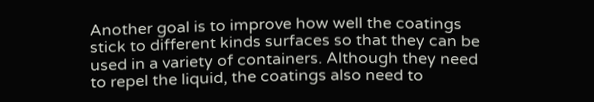Another goal is to improve how well the coatings stick to different kinds surfaces so that they can be used in a variety of containers. Although they need to repel the liquid, the coatings also need to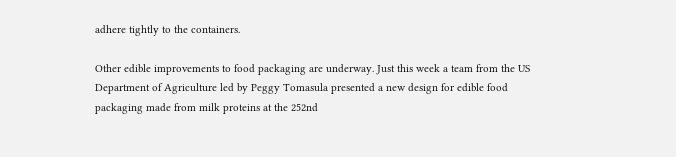adhere tightly to the containers.

Other edible improvements to food packaging are underway. Just this week a team from the US Department of Agriculture led by Peggy Tomasula presented a new design for edible food packaging made from milk proteins at the 252nd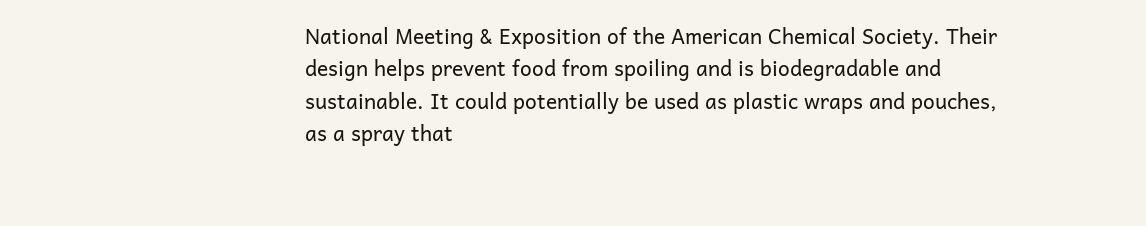National Meeting & Exposition of the American Chemical Society. Their design helps prevent food from spoiling and is biodegradable and sustainable. It could potentially be used as plastic wraps and pouches, as a spray that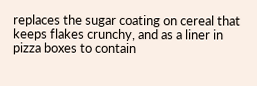replaces the sugar coating on cereal that keeps flakes crunchy, and as a liner in pizza boxes to contain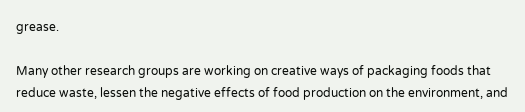grease.

Many other research groups are working on creative ways of packaging foods that reduce waste, lessen the negative effects of food production on the environment, and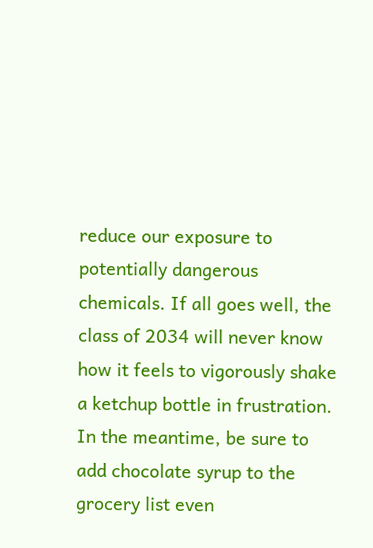reduce our exposure to potentially dangerous chemicals. If all goes well, the class of 2034 will never know how it feels to vigorously shake a ketchup bottle in frustration. In the meantime, be sure to add chocolate syrup to the grocery list even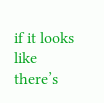if it looks like there’s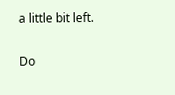a little bit left.

Do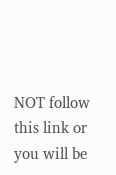NOT follow this link or you will be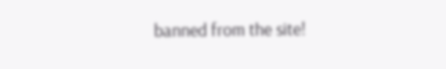banned from the site!